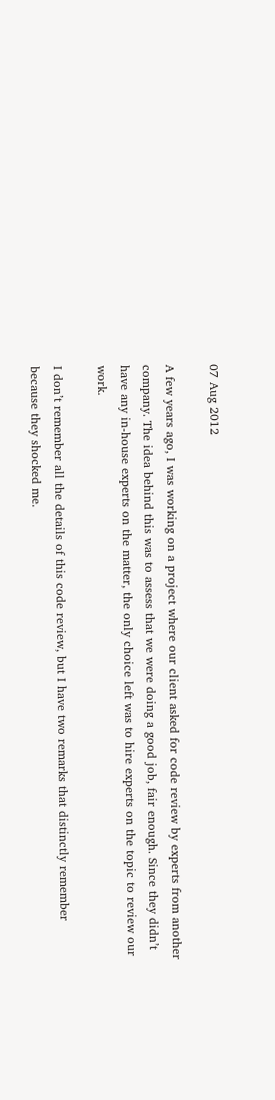07 Aug 2012

A few years ago, I was working on a project where our client asked for code review by experts from another company. The idea behind this was to assess that we were doing a good job, fair enough. Since they didn’t have any in-house experts on the matter, the only choice left was to hire experts on the topic to review our work.

I don’t remember all the details of this code review, but I have two remarks that distinctly remember because they shocked me.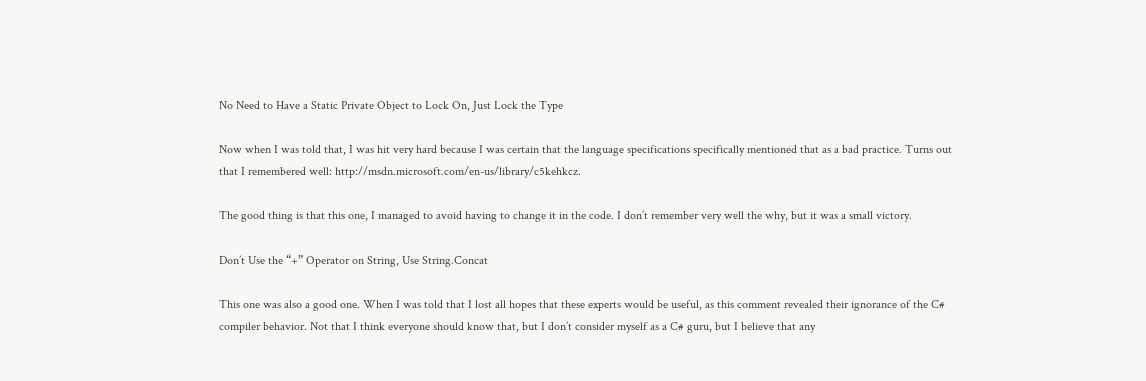No Need to Have a Static Private Object to Lock On, Just Lock the Type

Now when I was told that, I was hit very hard because I was certain that the language specifications specifically mentioned that as a bad practice. Turns out that I remembered well: http://msdn.microsoft.com/en-us/library/c5kehkcz.

The good thing is that this one, I managed to avoid having to change it in the code. I don’t remember very well the why, but it was a small victory.

Don’t Use the “+” Operator on String, Use String.Concat

This one was also a good one. When I was told that I lost all hopes that these experts would be useful, as this comment revealed their ignorance of the C# compiler behavior. Not that I think everyone should know that, but I don’t consider myself as a C# guru, but I believe that any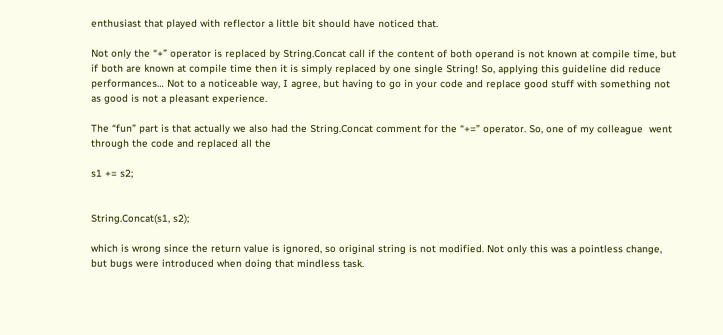enthusiast that played with reflector a little bit should have noticed that.

Not only the “+” operator is replaced by String.Concat call if the content of both operand is not known at compile time, but if both are known at compile time then it is simply replaced by one single String! So, applying this guideline did reduce performances… Not to a noticeable way, I agree, but having to go in your code and replace good stuff with something not as good is not a pleasant experience.

The “fun” part is that actually we also had the String.Concat comment for the “+=” operator. So, one of my colleague  went through the code and replaced all the

s1 += s2;


String.Concat(s1, s2);

which is wrong since the return value is ignored, so original string is not modified. Not only this was a pointless change, but bugs were introduced when doing that mindless task.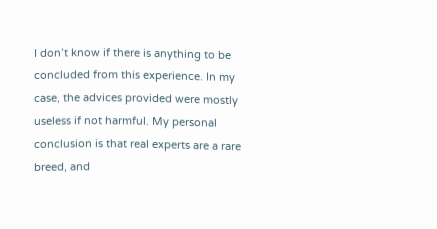I don’t know if there is anything to be concluded from this experience. In my case, the advices provided were mostly useless if not harmful. My personal conclusion is that real experts are a rare breed, and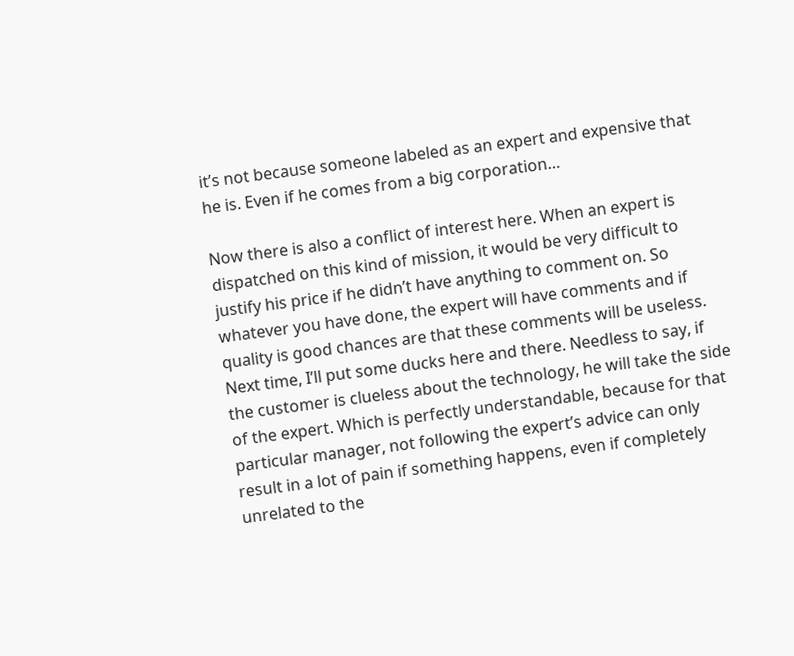it’s not because someone labeled as an expert and expensive that he is. Even if he comes from a big corporation…

Now there is also a conflict of interest here. When an expert is dispatched on this kind of mission, it would be very difficult to justify his price if he didn’t have anything to comment on. So whatever you have done, the expert will have comments and if quality is good chances are that these comments will be useless. Next time, I’ll put some ducks here and there. Needless to say, if the customer is clueless about the technology, he will take the side of the expert. Which is perfectly understandable, because for that particular manager, not following the expert’s advice can only result in a lot of pain if something happens, even if completely unrelated to the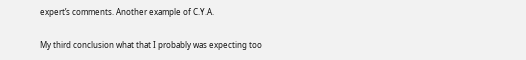expert’s comments. Another example of C.Y.A.

My third conclusion what that I probably was expecting too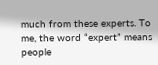much from these experts. To me, the word “expert” means people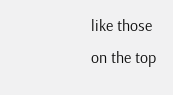like those on the top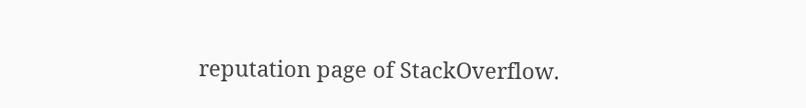reputation page of StackOverflow.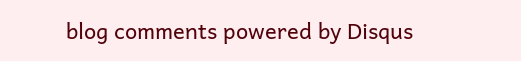blog comments powered by Disqus